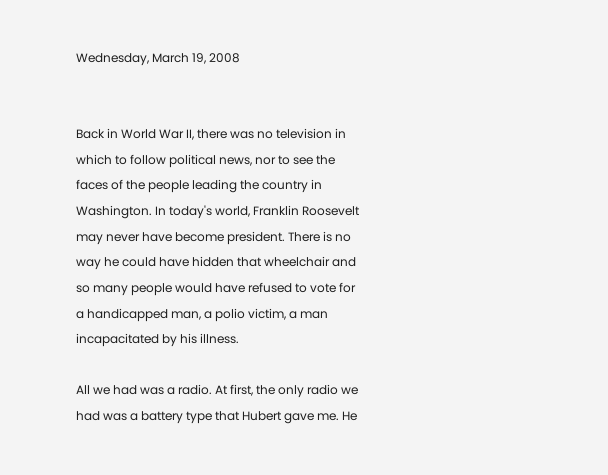Wednesday, March 19, 2008


Back in World War II, there was no television in which to follow political news, nor to see the faces of the people leading the country in Washington. In today's world, Franklin Roosevelt may never have become president. There is no way he could have hidden that wheelchair and so many people would have refused to vote for a handicapped man, a polio victim, a man incapacitated by his illness.

All we had was a radio. At first, the only radio we had was a battery type that Hubert gave me. He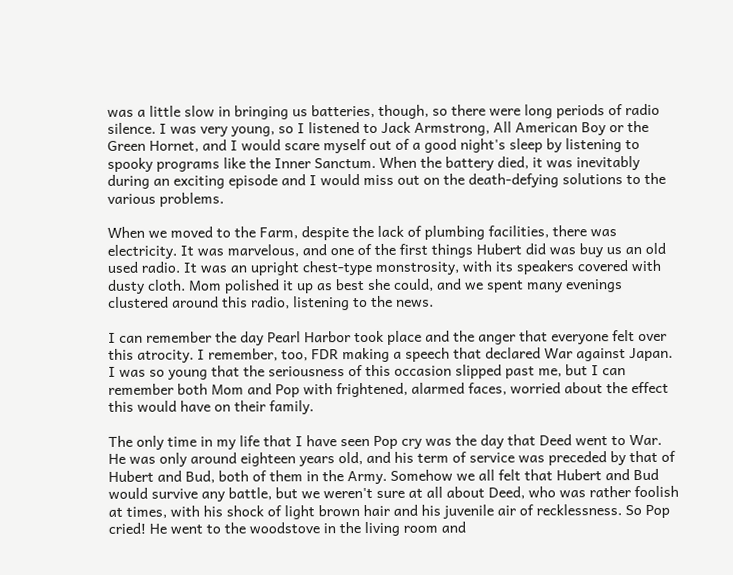was a little slow in bringing us batteries, though, so there were long periods of radio silence. I was very young, so I listened to Jack Armstrong, All American Boy or the Green Hornet, and I would scare myself out of a good night's sleep by listening to spooky programs like the Inner Sanctum. When the battery died, it was inevitably during an exciting episode and I would miss out on the death-defying solutions to the various problems.

When we moved to the Farm, despite the lack of plumbing facilities, there was electricity. It was marvelous, and one of the first things Hubert did was buy us an old used radio. It was an upright chest-type monstrosity, with its speakers covered with dusty cloth. Mom polished it up as best she could, and we spent many evenings clustered around this radio, listening to the news.

I can remember the day Pearl Harbor took place and the anger that everyone felt over this atrocity. I remember, too, FDR making a speech that declared War against Japan. I was so young that the seriousness of this occasion slipped past me, but I can remember both Mom and Pop with frightened, alarmed faces, worried about the effect this would have on their family.

The only time in my life that I have seen Pop cry was the day that Deed went to War. He was only around eighteen years old, and his term of service was preceded by that of Hubert and Bud, both of them in the Army. Somehow we all felt that Hubert and Bud would survive any battle, but we weren't sure at all about Deed, who was rather foolish at times, with his shock of light brown hair and his juvenile air of recklessness. So Pop cried! He went to the woodstove in the living room and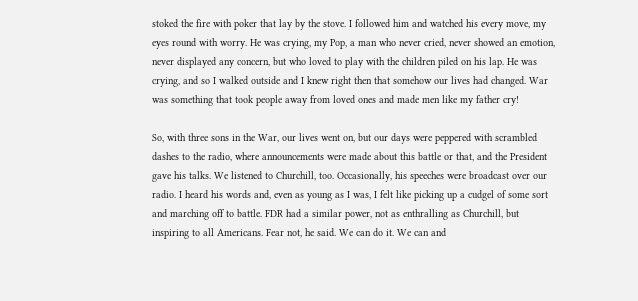stoked the fire with poker that lay by the stove. I followed him and watched his every move, my eyes round with worry. He was crying, my Pop, a man who never cried, never showed an emotion, never displayed any concern, but who loved to play with the children piled on his lap. He was crying, and so I walked outside and I knew right then that somehow our lives had changed. War was something that took people away from loved ones and made men like my father cry!

So, with three sons in the War, our lives went on, but our days were peppered with scrambled dashes to the radio, where announcements were made about this battle or that, and the President gave his talks. We listened to Churchill, too. Occasionally, his speeches were broadcast over our radio. I heard his words and, even as young as I was, I felt like picking up a cudgel of some sort and marching off to battle. FDR had a similar power, not as enthralling as Churchill, but inspiring to all Americans. Fear not, he said. We can do it. We can and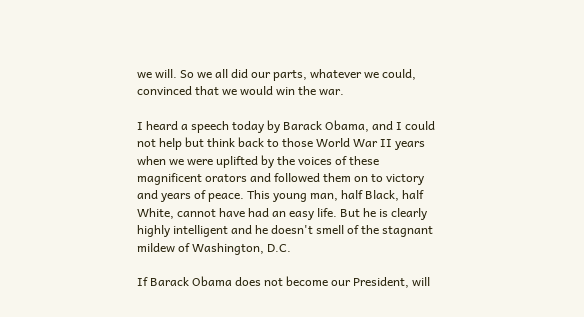we will. So we all did our parts, whatever we could, convinced that we would win the war.

I heard a speech today by Barack Obama, and I could not help but think back to those World War II years when we were uplifted by the voices of these magnificent orators and followed them on to victory and years of peace. This young man, half Black, half White, cannot have had an easy life. But he is clearly highly intelligent and he doesn't smell of the stagnant mildew of Washington, D.C.

If Barack Obama does not become our President, will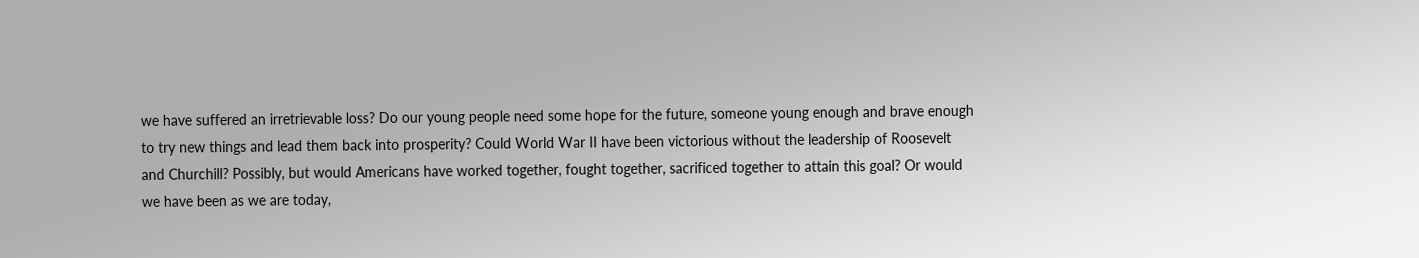we have suffered an irretrievable loss? Do our young people need some hope for the future, someone young enough and brave enough to try new things and lead them back into prosperity? Could World War II have been victorious without the leadership of Roosevelt and Churchill? Possibly, but would Americans have worked together, fought together, sacrificed together to attain this goal? Or would we have been as we are today,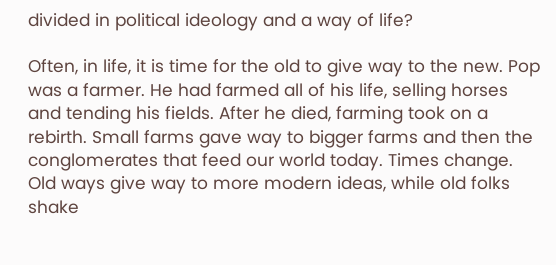divided in political ideology and a way of life?

Often, in life, it is time for the old to give way to the new. Pop was a farmer. He had farmed all of his life, selling horses and tending his fields. After he died, farming took on a rebirth. Small farms gave way to bigger farms and then the conglomerates that feed our world today. Times change. Old ways give way to more modern ideas, while old folks shake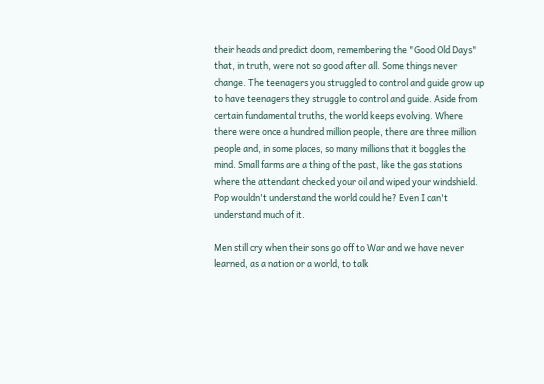their heads and predict doom, remembering the "Good Old Days" that, in truth, were not so good after all. Some things never change. The teenagers you struggled to control and guide grow up to have teenagers they struggle to control and guide. Aside from certain fundamental truths, the world keeps evolving. Where there were once a hundred million people, there are three million people and, in some places, so many millions that it boggles the mind. Small farms are a thing of the past, like the gas stations where the attendant checked your oil and wiped your windshield. Pop wouldn't understand the world could he? Even I can't understand much of it.

Men still cry when their sons go off to War and we have never learned, as a nation or a world, to talk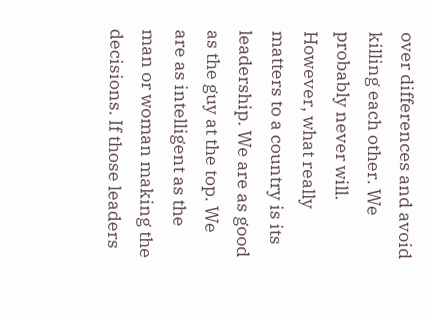over differences and avoid killing each other. We probably never will. However, what really matters to a country is its leadership. We are as good as the guy at the top. We are as intelligent as the man or woman making the decisions. If those leaders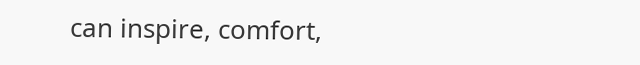can inspire, comfort,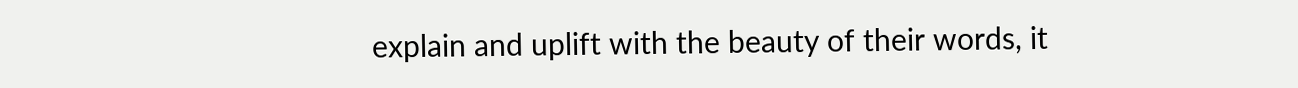explain and uplift with the beauty of their words, it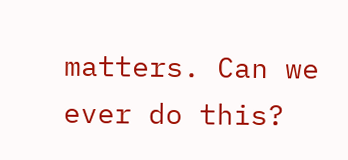matters. Can we ever do this?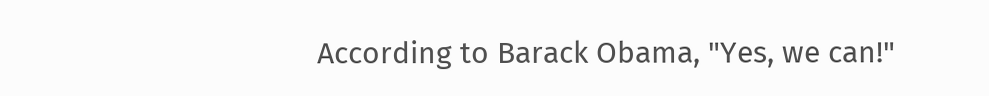According to Barack Obama, "Yes, we can!"